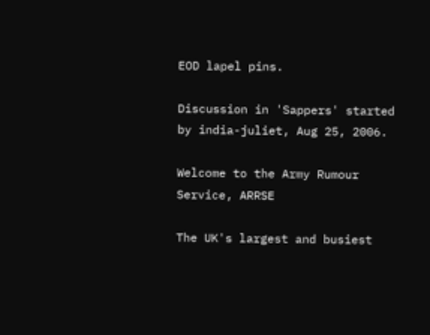EOD lapel pins.

Discussion in 'Sappers' started by india-juliet, Aug 25, 2006.

Welcome to the Army Rumour Service, ARRSE

The UK's largest and busiest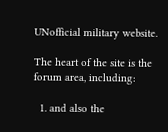UNofficial military website.

The heart of the site is the forum area, including:

  1. and also the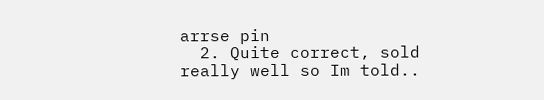arrse pin
  2. Quite correct, sold really well so Im told..